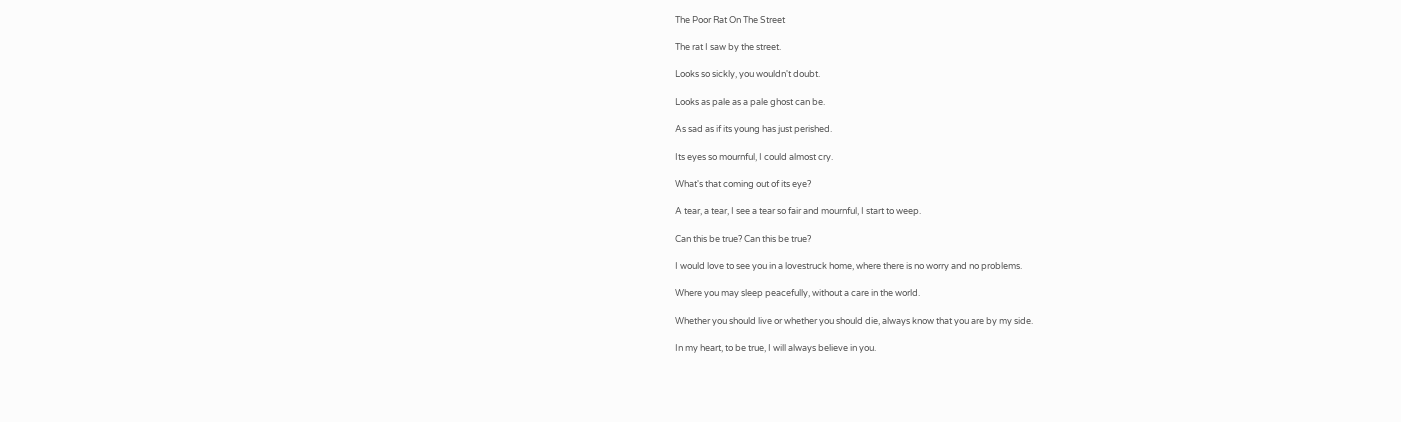The Poor Rat On The Street

The rat I saw by the street.

Looks so sickly, you wouldn't doubt.

Looks as pale as a pale ghost can be.

As sad as if its young has just perished.

Its eyes so mournful, I could almost cry.

What's that coming out of its eye?

A tear, a tear, I see a tear so fair and mournful, I start to weep.

Can this be true? Can this be true?

I would love to see you in a lovestruck home, where there is no worry and no problems.

Where you may sleep peacefully, without a care in the world.

Whether you should live or whether you should die, always know that you are by my side.

In my heart, to be true, I will always believe in you.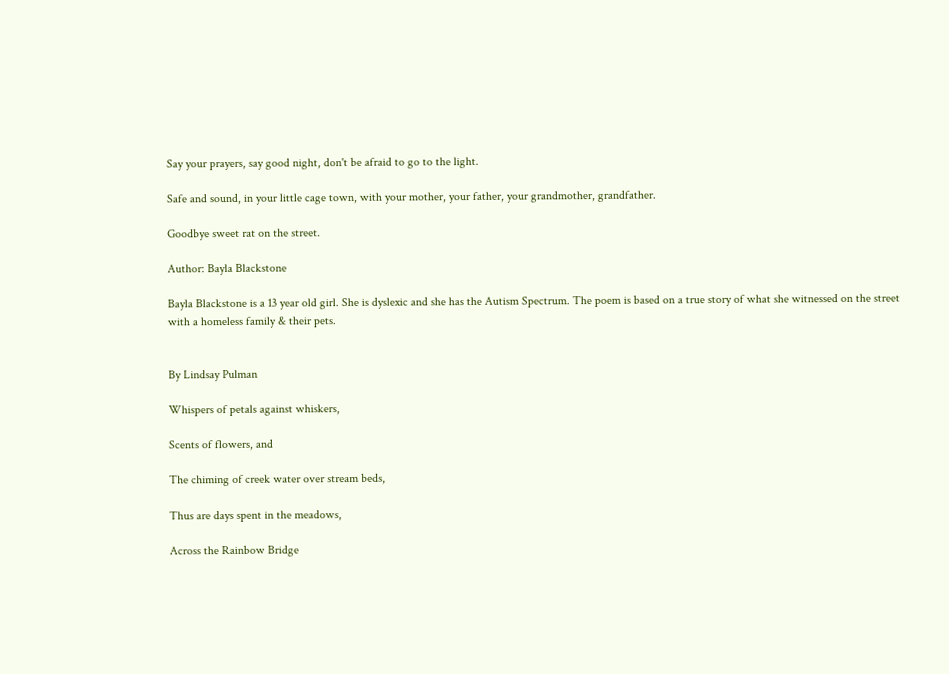Say your prayers, say good night, don't be afraid to go to the light.

Safe and sound, in your little cage town, with your mother, your father, your grandmother, grandfather.

Goodbye sweet rat on the street.

Author: Bayla Blackstone

Bayla Blackstone is a 13 year old girl. She is dyslexic and she has the Autism Spectrum. The poem is based on a true story of what she witnessed on the street with a homeless family & their pets.


By Lindsay Pulman

Whispers of petals against whiskers,

Scents of flowers, and

The chiming of creek water over stream beds,

Thus are days spent in the meadows,

Across the Rainbow Bridge